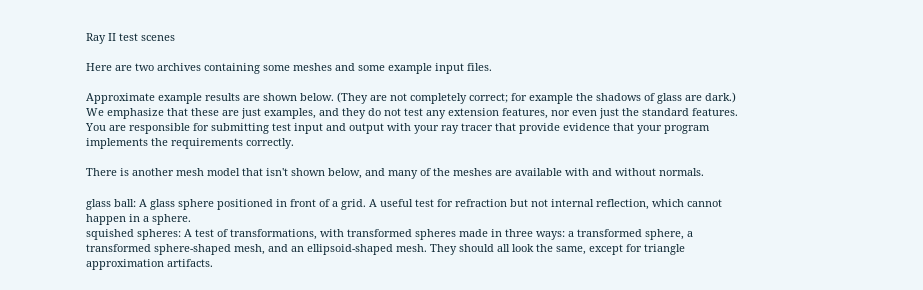Ray II test scenes

Here are two archives containing some meshes and some example input files.

Approximate example results are shown below. (They are not completely correct; for example the shadows of glass are dark.) We emphasize that these are just examples, and they do not test any extension features, nor even just the standard features. You are responsible for submitting test input and output with your ray tracer that provide evidence that your program implements the requirements correctly.

There is another mesh model that isn't shown below, and many of the meshes are available with and without normals.

glass ball: A glass sphere positioned in front of a grid. A useful test for refraction but not internal reflection, which cannot happen in a sphere.
squished spheres: A test of transformations, with transformed spheres made in three ways: a transformed sphere, a transformed sphere-shaped mesh, and an ellipsoid-shaped mesh. They should all look the same, except for triangle approximation artifacts.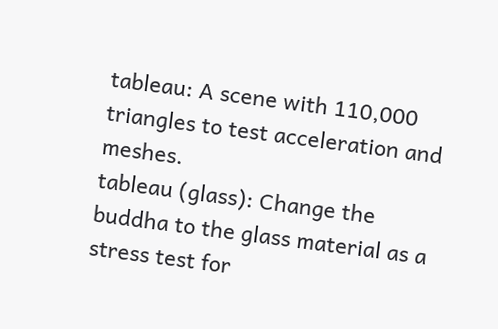tableau: A scene with 110,000 triangles to test acceleration and meshes.
tableau (glass): Change the buddha to the glass material as a stress test for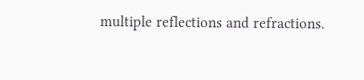multiple reflections and refractions.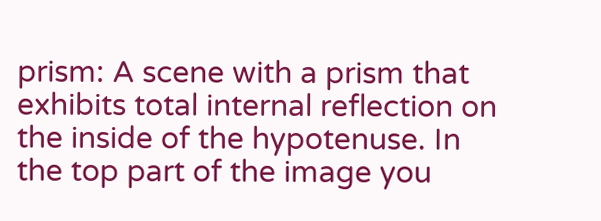prism: A scene with a prism that exhibits total internal reflection on the inside of the hypotenuse. In the top part of the image you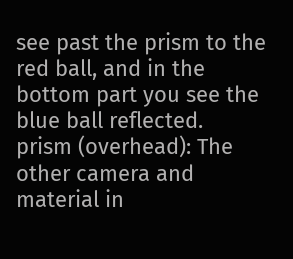see past the prism to the red ball, and in the bottom part you see the blue ball reflected.
prism (overhead): The other camera and material in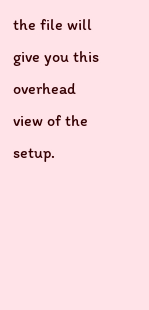the file will give you this overhead view of the setup.